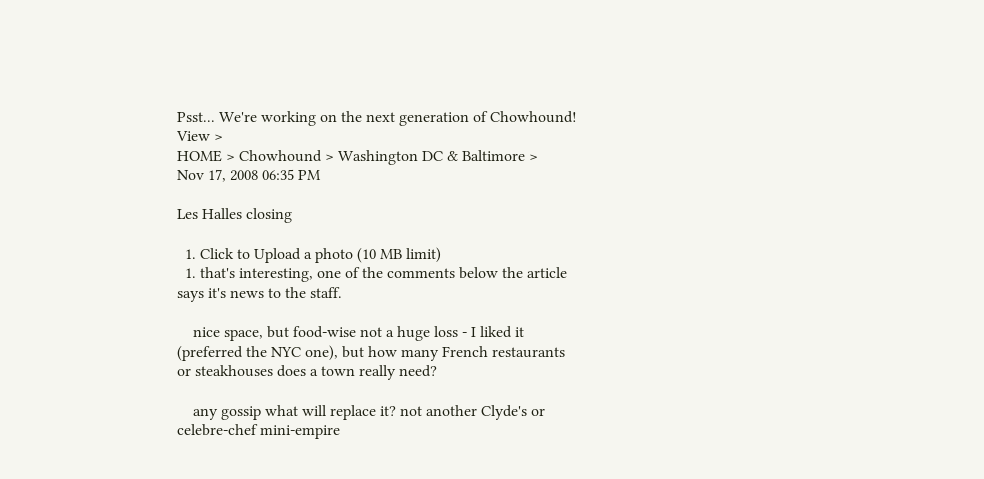Psst... We're working on the next generation of Chowhound! View >
HOME > Chowhound > Washington DC & Baltimore >
Nov 17, 2008 06:35 PM

Les Halles closing

  1. Click to Upload a photo (10 MB limit)
  1. that's interesting, one of the comments below the article says it's news to the staff.

    nice space, but food-wise not a huge loss - I liked it (preferred the NYC one), but how many French restaurants or steakhouses does a town really need?

    any gossip what will replace it? not another Clyde's or celebre-chef mini-empire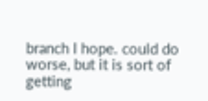branch I hope. could do worse, but it is sort of getting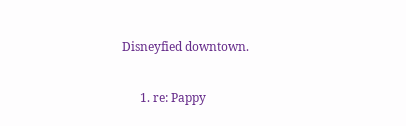Disneyfied downtown.

      1. re: Pappy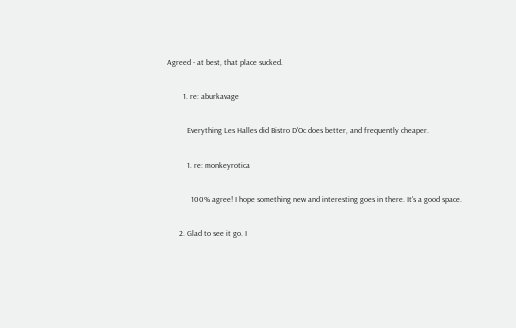Agreed - at best, that place sucked.

        1. re: aburkavage

          Everything Les Halles did Bistro D'Oc does better, and frequently cheaper.

          1. re: monkeyrotica

            100% agree! I hope something new and interesting goes in there. It's a good space.

      2. Glad to see it go. I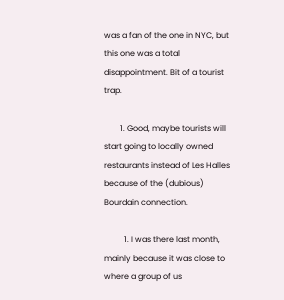was a fan of the one in NYC, but this one was a total disappointment. Bit of a tourist trap.

        1. Good, maybe tourists will start going to locally owned restaurants instead of Les Halles because of the (dubious) Bourdain connection.

          1. I was there last month, mainly because it was close to where a group of us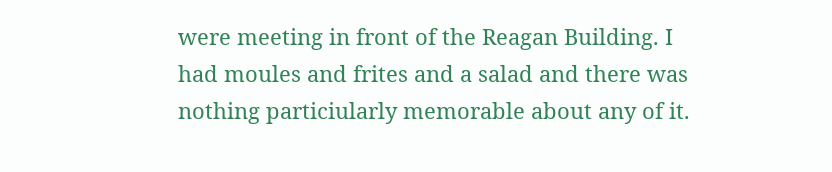were meeting in front of the Reagan Building. I had moules and frites and a salad and there was nothing particiularly memorable about any of it.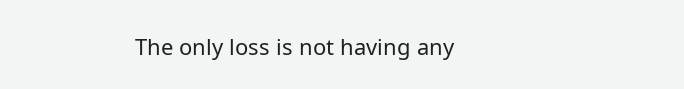The only loss is not having any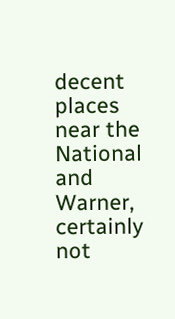decent places near the National and Warner, certainly not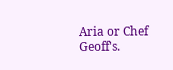Aria or Chef Geoff's.